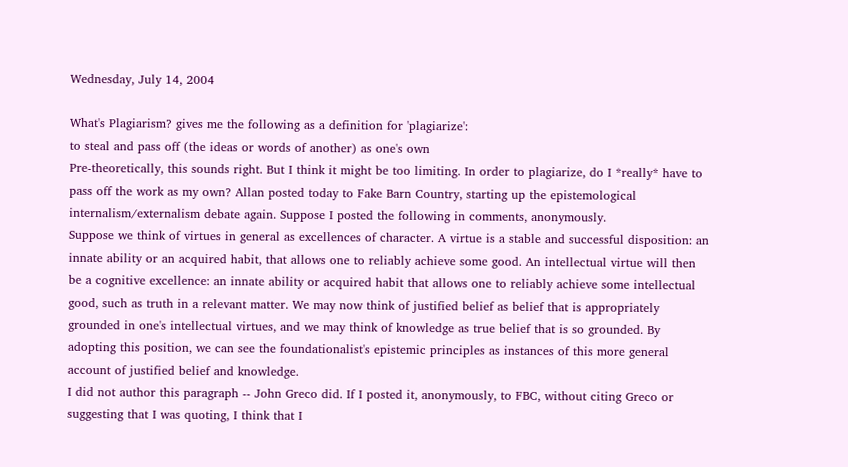Wednesday, July 14, 2004

What's Plagiarism? gives me the following as a definition for 'plagiarize':
to steal and pass off (the ideas or words of another) as one's own
Pre-theoretically, this sounds right. But I think it might be too limiting. In order to plagiarize, do I *really* have to pass off the work as my own? Allan posted today to Fake Barn Country, starting up the epistemological internalism/externalism debate again. Suppose I posted the following in comments, anonymously.
Suppose we think of virtues in general as excellences of character. A virtue is a stable and successful disposition: an innate ability or an acquired habit, that allows one to reliably achieve some good. An intellectual virtue will then be a cognitive excellence: an innate ability or acquired habit that allows one to reliably achieve some intellectual good, such as truth in a relevant matter. We may now think of justified belief as belief that is appropriately grounded in one's intellectual virtues, and we may think of knowledge as true belief that is so grounded. By adopting this position, we can see the foundationalist's epistemic principles as instances of this more general account of justified belief and knowledge.
I did not author this paragraph -- John Greco did. If I posted it, anonymously, to FBC, without citing Greco or suggesting that I was quoting, I think that I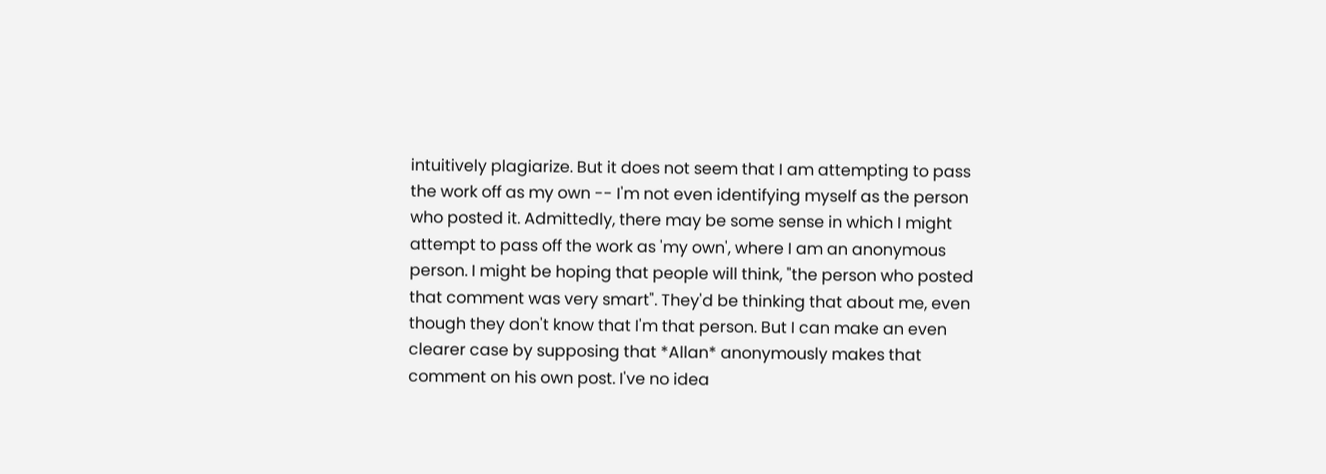intuitively plagiarize. But it does not seem that I am attempting to pass the work off as my own -- I'm not even identifying myself as the person who posted it. Admittedly, there may be some sense in which I might attempt to pass off the work as 'my own', where I am an anonymous person. I might be hoping that people will think, "the person who posted that comment was very smart". They'd be thinking that about me, even though they don't know that I'm that person. But I can make an even clearer case by supposing that *Allan* anonymously makes that comment on his own post. I've no idea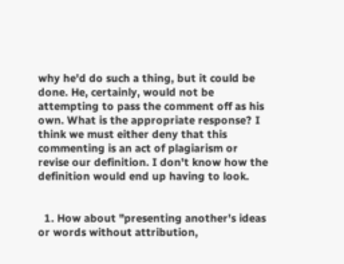why he'd do such a thing, but it could be done. He, certainly, would not be attempting to pass the comment off as his own. What is the appropriate response? I think we must either deny that this commenting is an act of plagiarism or revise our definition. I don't know how the definition would end up having to look.


  1. How about "presenting another's ideas or words without attribution,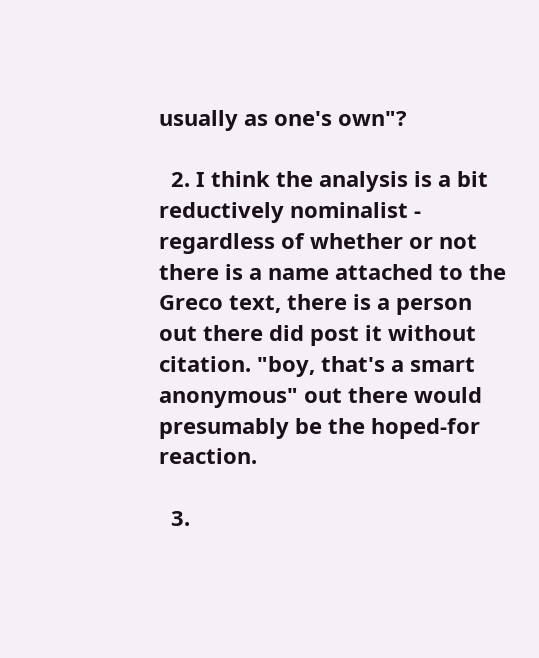usually as one's own"?

  2. I think the analysis is a bit reductively nominalist - regardless of whether or not there is a name attached to the Greco text, there is a person out there did post it without citation. "boy, that's a smart anonymous" out there would presumably be the hoped-for reaction.

  3.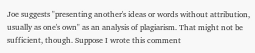Joe suggests "presenting another's ideas or words without attribution, usually as one's own" as an analysis of plagiarism. That might not be sufficient, though. Suppose I wrote this comment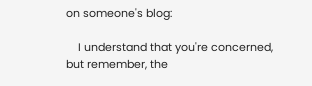on someone's blog:

    I understand that you're concerned, but remember, the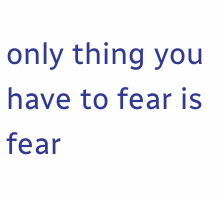only thing you have to fear is fear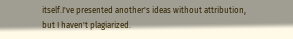itself.I've presented another's ideas without attribution, but I haven't plagiarized.